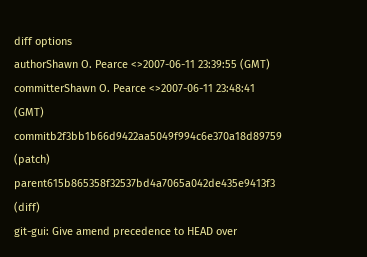diff options
authorShawn O. Pearce <>2007-06-11 23:39:55 (GMT)
committerShawn O. Pearce <>2007-06-11 23:48:41 (GMT)
commitb2f3bb1b66d9422aa5049f994c6e370a18d89759 (patch)
parent615b865358f32537bd4a7065a042de435e9413f3 (diff)
git-gui: Give amend precedence to HEAD over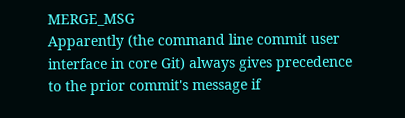MERGE_MSG
Apparently (the command line commit user interface in core Git) always gives precedence to the prior commit's message if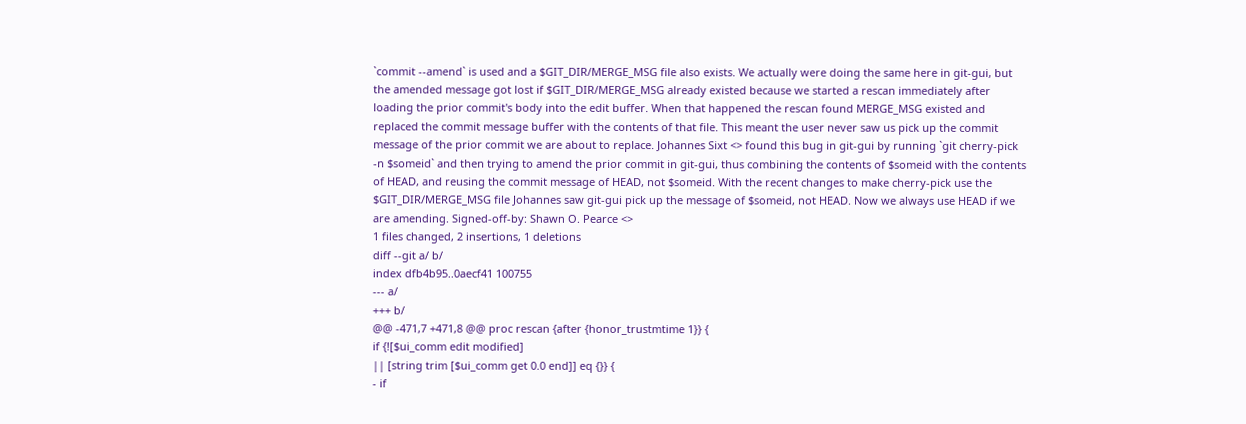`commit --amend` is used and a $GIT_DIR/MERGE_MSG file also exists. We actually were doing the same here in git-gui, but the amended message got lost if $GIT_DIR/MERGE_MSG already existed because we started a rescan immediately after loading the prior commit's body into the edit buffer. When that happened the rescan found MERGE_MSG existed and replaced the commit message buffer with the contents of that file. This meant the user never saw us pick up the commit message of the prior commit we are about to replace. Johannes Sixt <> found this bug in git-gui by running `git cherry-pick -n $someid` and then trying to amend the prior commit in git-gui, thus combining the contents of $someid with the contents of HEAD, and reusing the commit message of HEAD, not $someid. With the recent changes to make cherry-pick use the $GIT_DIR/MERGE_MSG file Johannes saw git-gui pick up the message of $someid, not HEAD. Now we always use HEAD if we are amending. Signed-off-by: Shawn O. Pearce <>
1 files changed, 2 insertions, 1 deletions
diff --git a/ b/
index dfb4b95..0aecf41 100755
--- a/
+++ b/
@@ -471,7 +471,8 @@ proc rescan {after {honor_trustmtime 1}} {
if {![$ui_comm edit modified]
|| [string trim [$ui_comm get 0.0 end]] eq {}} {
- if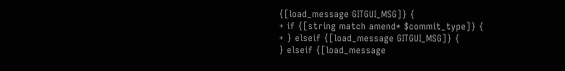{[load_message GITGUI_MSG]} {
+ if {[string match amend* $commit_type]} {
+ } elseif {[load_message GITGUI_MSG]} {
} elseif {[load_message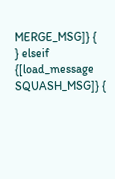MERGE_MSG]} {
} elseif {[load_message SQUASH_MSG]} {